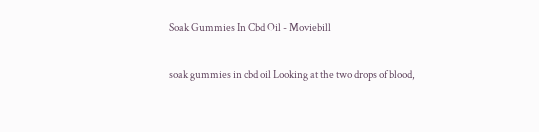Soak Gummies In Cbd Oil - Moviebill

soak gummies in cbd oil Looking at the two drops of blood,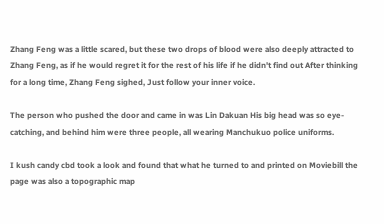Zhang Feng was a little scared, but these two drops of blood were also deeply attracted to Zhang Feng, as if he would regret it for the rest of his life if he didn't find out After thinking for a long time, Zhang Feng sighed, Just follow your inner voice.

The person who pushed the door and came in was Lin Dakuan His big head was so eye-catching, and behind him were three people, all wearing Manchukuo police uniforms.

I kush candy cbd took a look and found that what he turned to and printed on Moviebill the page was also a topographic map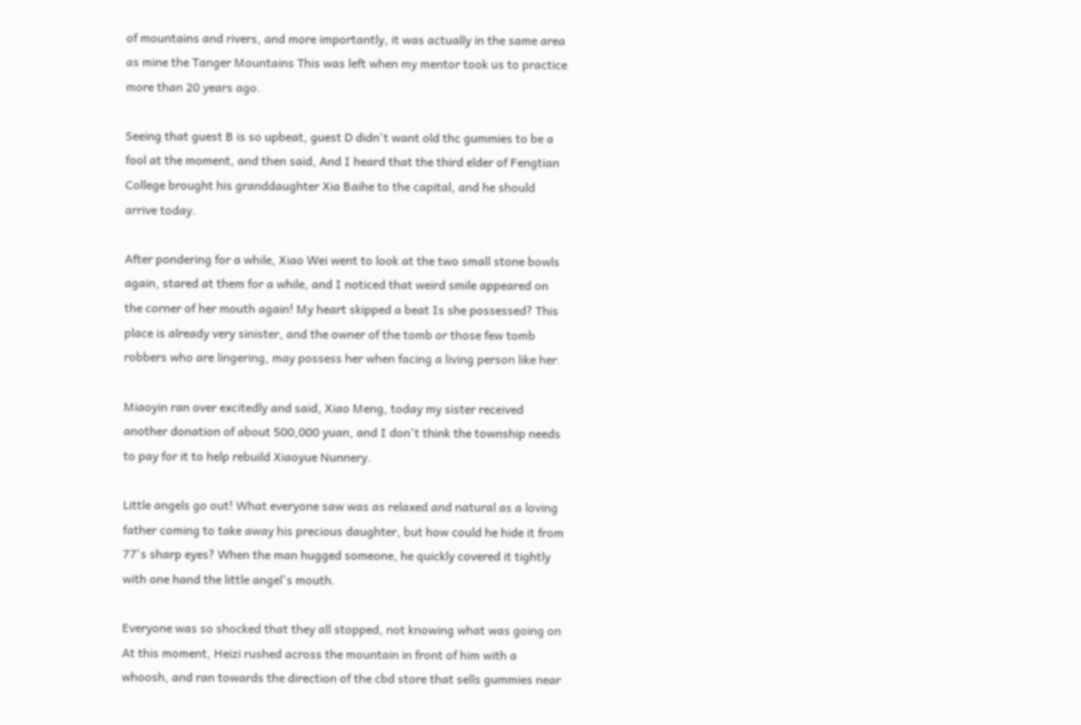of mountains and rivers, and more importantly, it was actually in the same area as mine the Tanger Mountains This was left when my mentor took us to practice more than 20 years ago.

Seeing that guest B is so upbeat, guest D didn't want old thc gummies to be a fool at the moment, and then said, And I heard that the third elder of Fengtian College brought his granddaughter Xia Baihe to the capital, and he should arrive today.

After pondering for a while, Xiao Wei went to look at the two small stone bowls again, stared at them for a while, and I noticed that weird smile appeared on the corner of her mouth again! My heart skipped a beat Is she possessed? This place is already very sinister, and the owner of the tomb or those few tomb robbers who are lingering, may possess her when facing a living person like her.

Miaoyin ran over excitedly and said, Xiao Meng, today my sister received another donation of about 500,000 yuan, and I don't think the township needs to pay for it to help rebuild Xiaoyue Nunnery.

Little angels go out! What everyone saw was as relaxed and natural as a loving father coming to take away his precious daughter, but how could he hide it from 77's sharp eyes? When the man hugged someone, he quickly covered it tightly with one hand the little angel's mouth.

Everyone was so shocked that they all stopped, not knowing what was going on At this moment, Heizi rushed across the mountain in front of him with a whoosh, and ran towards the direction of the cbd store that sells gummies near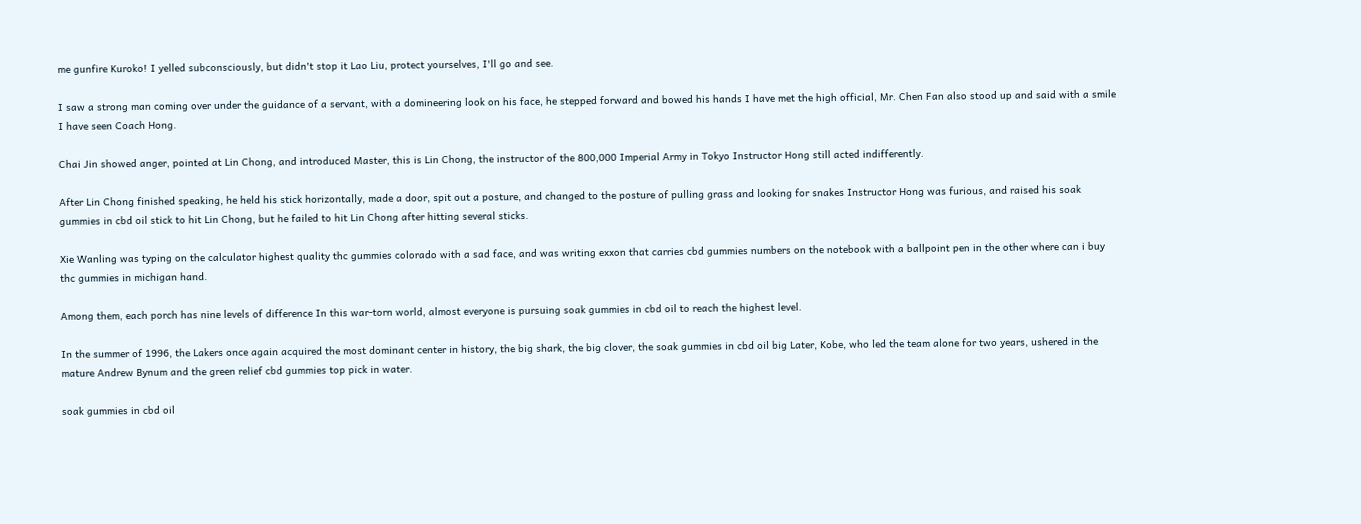me gunfire Kuroko! I yelled subconsciously, but didn't stop it Lao Liu, protect yourselves, I'll go and see.

I saw a strong man coming over under the guidance of a servant, with a domineering look on his face, he stepped forward and bowed his hands I have met the high official, Mr. Chen Fan also stood up and said with a smile I have seen Coach Hong.

Chai Jin showed anger, pointed at Lin Chong, and introduced Master, this is Lin Chong, the instructor of the 800,000 Imperial Army in Tokyo Instructor Hong still acted indifferently.

After Lin Chong finished speaking, he held his stick horizontally, made a door, spit out a posture, and changed to the posture of pulling grass and looking for snakes Instructor Hong was furious, and raised his soak gummies in cbd oil stick to hit Lin Chong, but he failed to hit Lin Chong after hitting several sticks.

Xie Wanling was typing on the calculator highest quality thc gummies colorado with a sad face, and was writing exxon that carries cbd gummies numbers on the notebook with a ballpoint pen in the other where can i buy thc gummies in michigan hand.

Among them, each porch has nine levels of difference In this war-torn world, almost everyone is pursuing soak gummies in cbd oil to reach the highest level.

In the summer of 1996, the Lakers once again acquired the most dominant center in history, the big shark, the big clover, the soak gummies in cbd oil big Later, Kobe, who led the team alone for two years, ushered in the mature Andrew Bynum and the green relief cbd gummies top pick in water.

soak gummies in cbd oil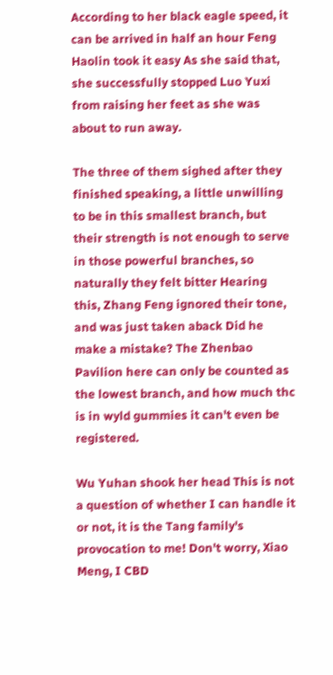According to her black eagle speed, it can be arrived in half an hour Feng Haolin took it easy As she said that, she successfully stopped Luo Yuxi from raising her feet as she was about to run away.

The three of them sighed after they finished speaking, a little unwilling to be in this smallest branch, but their strength is not enough to serve in those powerful branches, so naturally they felt bitter Hearing this, Zhang Feng ignored their tone, and was just taken aback Did he make a mistake? The Zhenbao Pavilion here can only be counted as the lowest branch, and how much thc is in wyld gummies it can't even be registered.

Wu Yuhan shook her head This is not a question of whether I can handle it or not, it is the Tang family's provocation to me! Don't worry, Xiao Meng, I CBD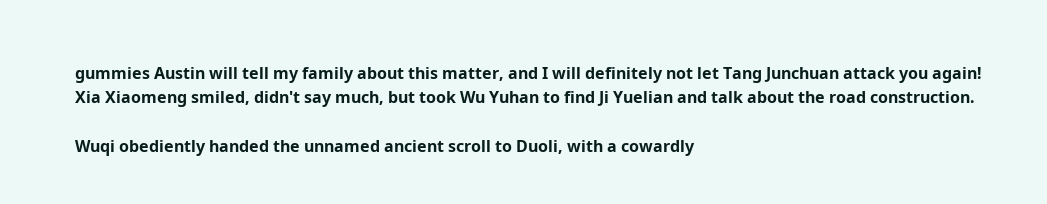gummies Austin will tell my family about this matter, and I will definitely not let Tang Junchuan attack you again! Xia Xiaomeng smiled, didn't say much, but took Wu Yuhan to find Ji Yuelian and talk about the road construction.

Wuqi obediently handed the unnamed ancient scroll to Duoli, with a cowardly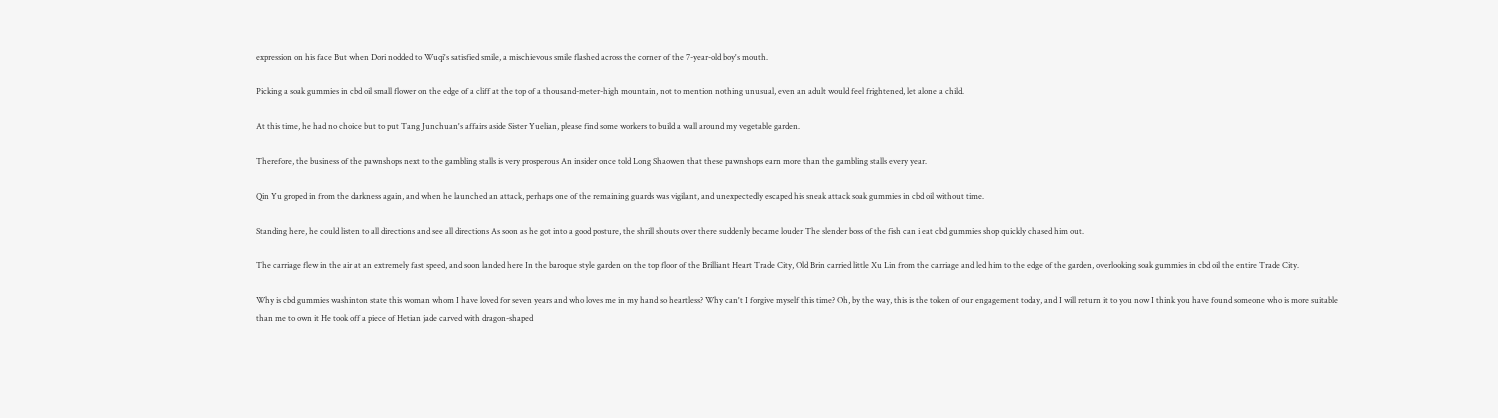expression on his face But when Dori nodded to Wuqi's satisfied smile, a mischievous smile flashed across the corner of the 7-year-old boy's mouth.

Picking a soak gummies in cbd oil small flower on the edge of a cliff at the top of a thousand-meter-high mountain, not to mention nothing unusual, even an adult would feel frightened, let alone a child.

At this time, he had no choice but to put Tang Junchuan's affairs aside Sister Yuelian, please find some workers to build a wall around my vegetable garden.

Therefore, the business of the pawnshops next to the gambling stalls is very prosperous An insider once told Long Shaowen that these pawnshops earn more than the gambling stalls every year.

Qin Yu groped in from the darkness again, and when he launched an attack, perhaps one of the remaining guards was vigilant, and unexpectedly escaped his sneak attack soak gummies in cbd oil without time.

Standing here, he could listen to all directions and see all directions As soon as he got into a good posture, the shrill shouts over there suddenly became louder The slender boss of the fish can i eat cbd gummies shop quickly chased him out.

The carriage flew in the air at an extremely fast speed, and soon landed here In the baroque style garden on the top floor of the Brilliant Heart Trade City, Old Brin carried little Xu Lin from the carriage and led him to the edge of the garden, overlooking soak gummies in cbd oil the entire Trade City.

Why is cbd gummies washinton state this woman whom I have loved for seven years and who loves me in my hand so heartless? Why can't I forgive myself this time? Oh, by the way, this is the token of our engagement today, and I will return it to you now I think you have found someone who is more suitable than me to own it He took off a piece of Hetian jade carved with dragon-shaped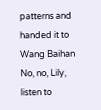patterns and handed it to Wang Baihan No, no, Lily, listen to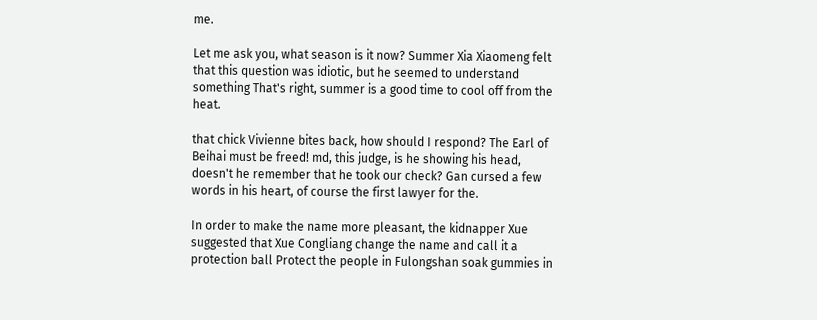me.

Let me ask you, what season is it now? Summer Xia Xiaomeng felt that this question was idiotic, but he seemed to understand something That's right, summer is a good time to cool off from the heat.

that chick Vivienne bites back, how should I respond? The Earl of Beihai must be freed! md, this judge, is he showing his head, doesn't he remember that he took our check? Gan cursed a few words in his heart, of course the first lawyer for the.

In order to make the name more pleasant, the kidnapper Xue suggested that Xue Congliang change the name and call it a protection ball Protect the people in Fulongshan soak gummies in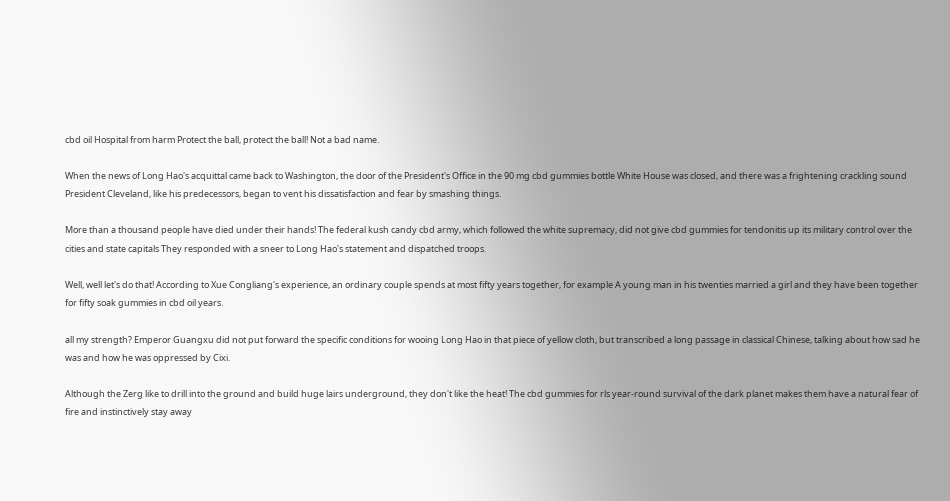cbd oil Hospital from harm Protect the ball, protect the ball! Not a bad name.

When the news of Long Hao's acquittal came back to Washington, the door of the President's Office in the 90 mg cbd gummies bottle White House was closed, and there was a frightening crackling sound President Cleveland, like his predecessors, began to vent his dissatisfaction and fear by smashing things.

More than a thousand people have died under their hands! The federal kush candy cbd army, which followed the white supremacy, did not give cbd gummies for tendonitis up its military control over the cities and state capitals They responded with a sneer to Long Hao's statement and dispatched troops.

Well, well let's do that! According to Xue Congliang's experience, an ordinary couple spends at most fifty years together, for example A young man in his twenties married a girl and they have been together for fifty soak gummies in cbd oil years.

all my strength? Emperor Guangxu did not put forward the specific conditions for wooing Long Hao in that piece of yellow cloth, but transcribed a long passage in classical Chinese, talking about how sad he was and how he was oppressed by Cixi.

Although the Zerg like to drill into the ground and build huge lairs underground, they don't like the heat! The cbd gummies for rls year-round survival of the dark planet makes them have a natural fear of fire and instinctively stay away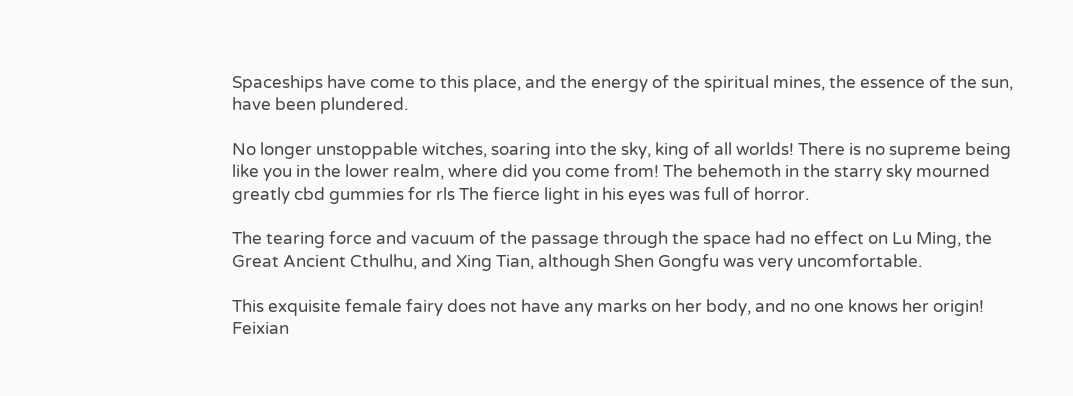Spaceships have come to this place, and the energy of the spiritual mines, the essence of the sun, have been plundered.

No longer unstoppable witches, soaring into the sky, king of all worlds! There is no supreme being like you in the lower realm, where did you come from! The behemoth in the starry sky mourned greatly cbd gummies for rls The fierce light in his eyes was full of horror.

The tearing force and vacuum of the passage through the space had no effect on Lu Ming, the Great Ancient Cthulhu, and Xing Tian, although Shen Gongfu was very uncomfortable.

This exquisite female fairy does not have any marks on her body, and no one knows her origin! Feixian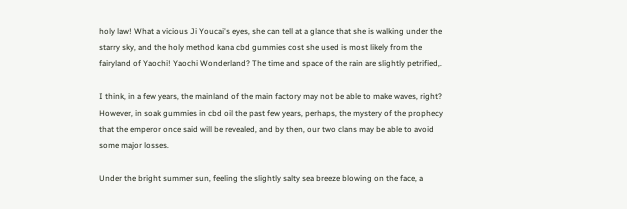holy law! What a vicious Ji Youcai's eyes, she can tell at a glance that she is walking under the starry sky, and the holy method kana cbd gummies cost she used is most likely from the fairyland of Yaochi! Yaochi Wonderland? The time and space of the rain are slightly petrified,.

I think, in a few years, the mainland of the main factory may not be able to make waves, right? However, in soak gummies in cbd oil the past few years, perhaps, the mystery of the prophecy that the emperor once said will be revealed, and by then, our two clans may be able to avoid some major losses.

Under the bright summer sun, feeling the slightly salty sea breeze blowing on the face, a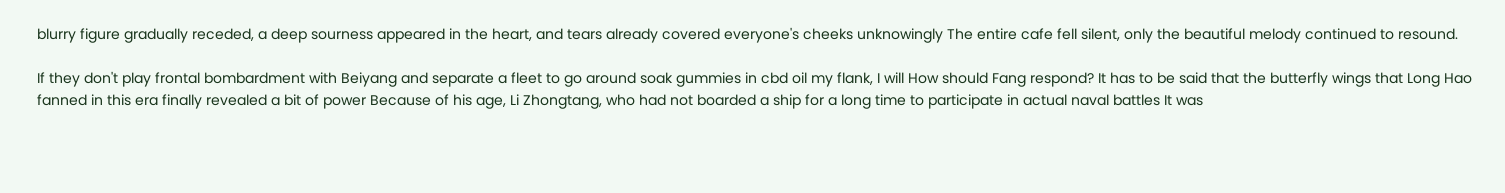blurry figure gradually receded, a deep sourness appeared in the heart, and tears already covered everyone's cheeks unknowingly The entire cafe fell silent, only the beautiful melody continued to resound.

If they don't play frontal bombardment with Beiyang and separate a fleet to go around soak gummies in cbd oil my flank, I will How should Fang respond? It has to be said that the butterfly wings that Long Hao fanned in this era finally revealed a bit of power Because of his age, Li Zhongtang, who had not boarded a ship for a long time to participate in actual naval battles It was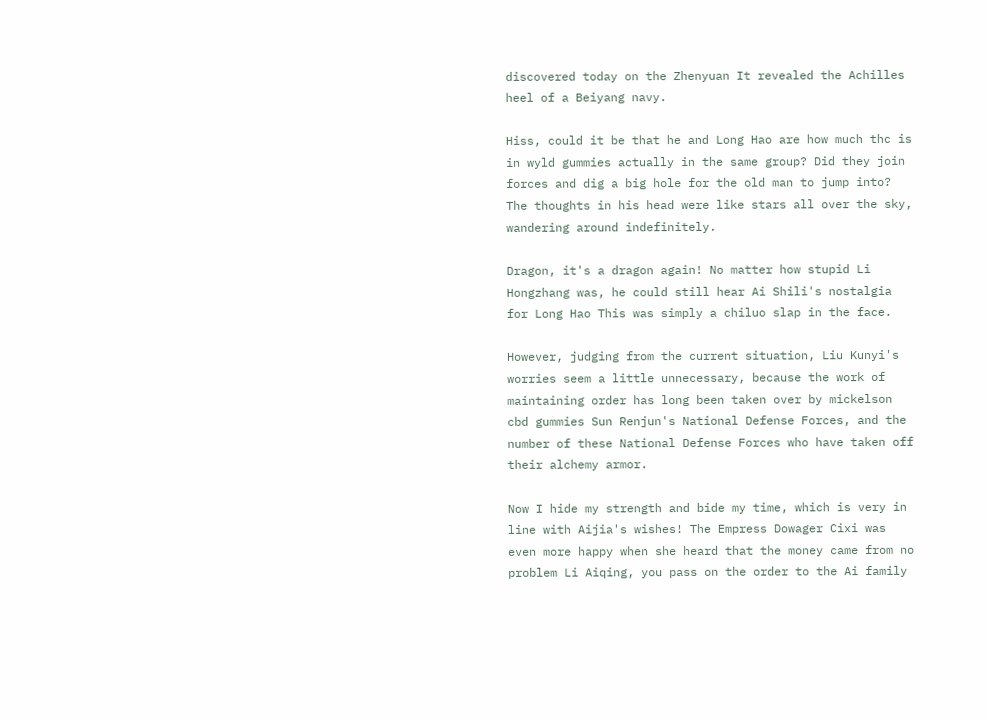discovered today on the Zhenyuan It revealed the Achilles heel of a Beiyang navy.

Hiss, could it be that he and Long Hao are how much thc is in wyld gummies actually in the same group? Did they join forces and dig a big hole for the old man to jump into? The thoughts in his head were like stars all over the sky, wandering around indefinitely.

Dragon, it's a dragon again! No matter how stupid Li Hongzhang was, he could still hear Ai Shili's nostalgia for Long Hao This was simply a chiluo slap in the face.

However, judging from the current situation, Liu Kunyi's worries seem a little unnecessary, because the work of maintaining order has long been taken over by mickelson cbd gummies Sun Renjun's National Defense Forces, and the number of these National Defense Forces who have taken off their alchemy armor.

Now I hide my strength and bide my time, which is very in line with Aijia's wishes! The Empress Dowager Cixi was even more happy when she heard that the money came from no problem Li Aiqing, you pass on the order to the Ai family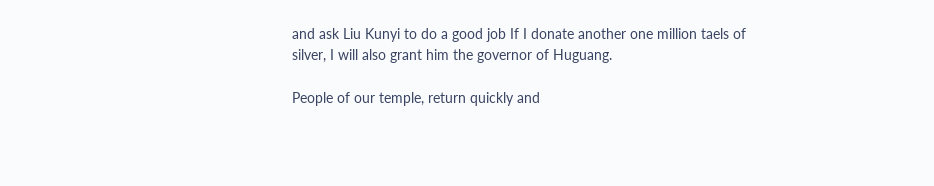and ask Liu Kunyi to do a good job If I donate another one million taels of silver, I will also grant him the governor of Huguang.

People of our temple, return quickly and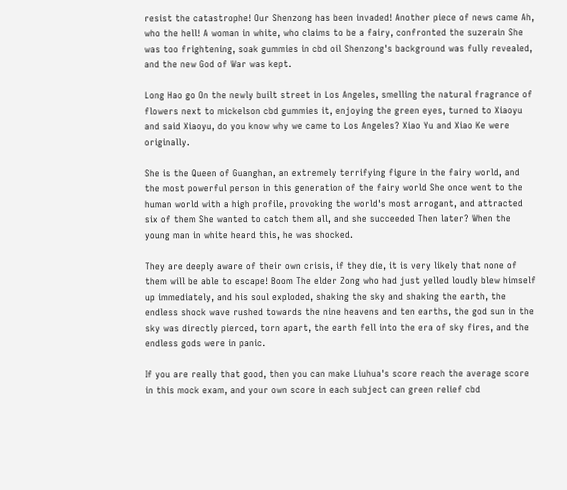resist the catastrophe! Our Shenzong has been invaded! Another piece of news came Ah, who the hell! A woman in white, who claims to be a fairy, confronted the suzerain She was too frightening, soak gummies in cbd oil Shenzong's background was fully revealed, and the new God of War was kept.

Long Hao go On the newly built street in Los Angeles, smelling the natural fragrance of flowers next to mickelson cbd gummies it, enjoying the green eyes, turned to Xiaoyu and said Xiaoyu, do you know why we came to Los Angeles? Xiao Yu and Xiao Ke were originally.

She is the Queen of Guanghan, an extremely terrifying figure in the fairy world, and the most powerful person in this generation of the fairy world She once went to the human world with a high profile, provoking the world's most arrogant, and attracted six of them She wanted to catch them all, and she succeeded Then later? When the young man in white heard this, he was shocked.

They are deeply aware of their own crisis, if they die, it is very likely that none of them will be able to escape! Boom The elder Zong who had just yelled loudly blew himself up immediately, and his soul exploded, shaking the sky and shaking the earth, the endless shock wave rushed towards the nine heavens and ten earths, the god sun in the sky was directly pierced, torn apart, the earth fell into the era of sky fires, and the endless gods were in panic.

If you are really that good, then you can make Liuhua's score reach the average score in this mock exam, and your own score in each subject can green relief cbd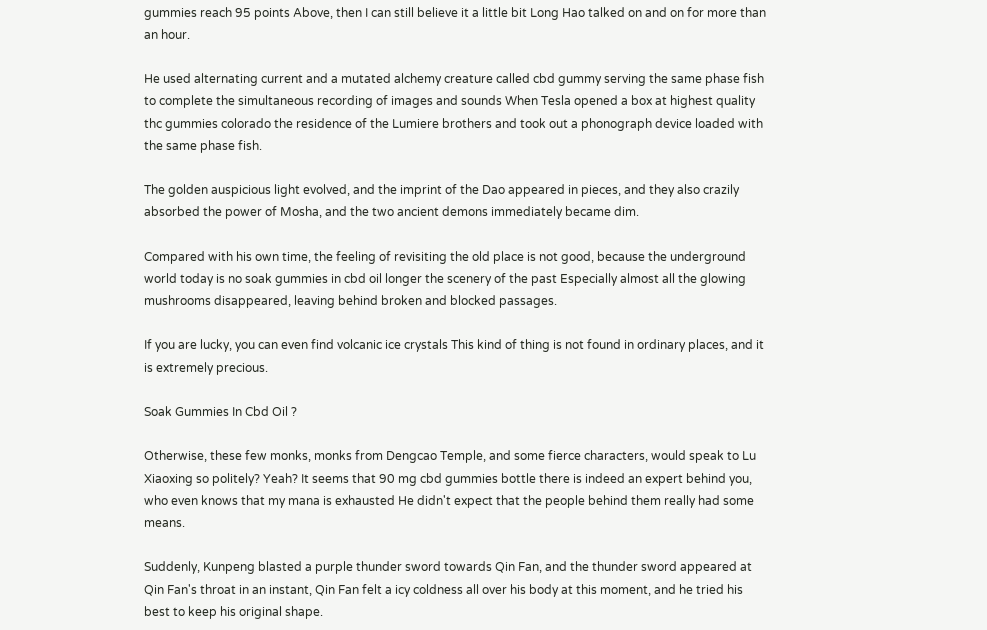gummies reach 95 points Above, then I can still believe it a little bit Long Hao talked on and on for more than an hour.

He used alternating current and a mutated alchemy creature called cbd gummy serving the same phase fish to complete the simultaneous recording of images and sounds When Tesla opened a box at highest quality thc gummies colorado the residence of the Lumiere brothers and took out a phonograph device loaded with the same phase fish.

The golden auspicious light evolved, and the imprint of the Dao appeared in pieces, and they also crazily absorbed the power of Mosha, and the two ancient demons immediately became dim.

Compared with his own time, the feeling of revisiting the old place is not good, because the underground world today is no soak gummies in cbd oil longer the scenery of the past Especially almost all the glowing mushrooms disappeared, leaving behind broken and blocked passages.

If you are lucky, you can even find volcanic ice crystals This kind of thing is not found in ordinary places, and it is extremely precious.

Soak Gummies In Cbd Oil ?

Otherwise, these few monks, monks from Dengcao Temple, and some fierce characters, would speak to Lu Xiaoxing so politely? Yeah? It seems that 90 mg cbd gummies bottle there is indeed an expert behind you, who even knows that my mana is exhausted He didn't expect that the people behind them really had some means.

Suddenly, Kunpeng blasted a purple thunder sword towards Qin Fan, and the thunder sword appeared at Qin Fan's throat in an instant, Qin Fan felt a icy coldness all over his body at this moment, and he tried his best to keep his original shape.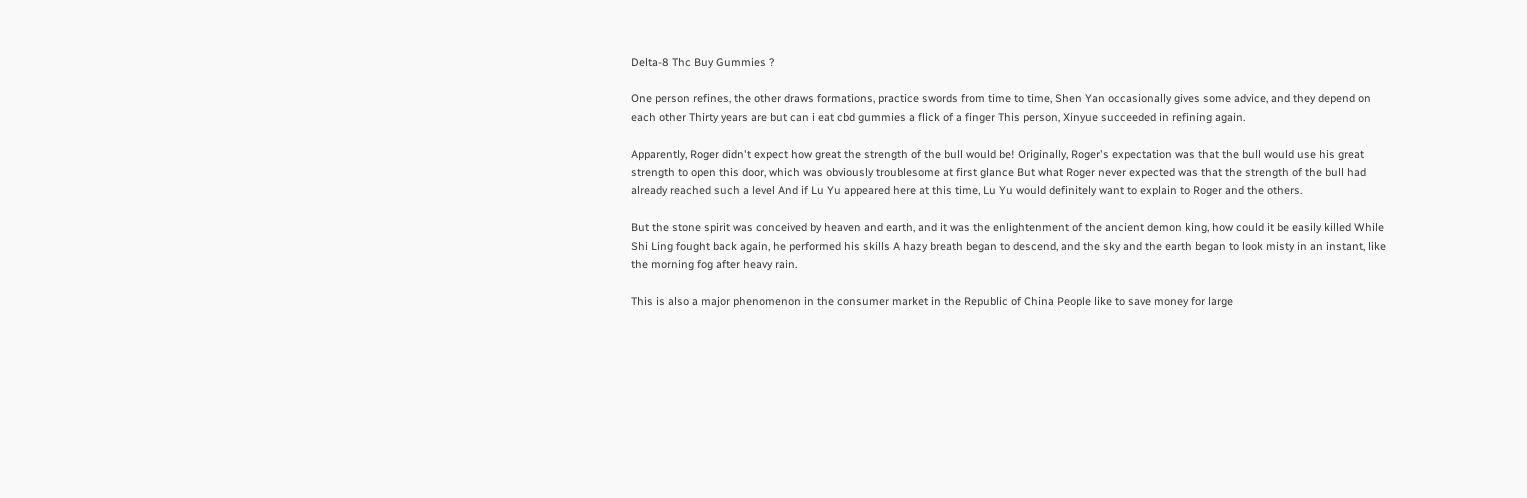Delta-8 Thc Buy Gummies ?

One person refines, the other draws formations, practice swords from time to time, Shen Yan occasionally gives some advice, and they depend on each other Thirty years are but can i eat cbd gummies a flick of a finger This person, Xinyue succeeded in refining again.

Apparently, Roger didn't expect how great the strength of the bull would be! Originally, Roger's expectation was that the bull would use his great strength to open this door, which was obviously troublesome at first glance But what Roger never expected was that the strength of the bull had already reached such a level And if Lu Yu appeared here at this time, Lu Yu would definitely want to explain to Roger and the others.

But the stone spirit was conceived by heaven and earth, and it was the enlightenment of the ancient demon king, how could it be easily killed While Shi Ling fought back again, he performed his skills A hazy breath began to descend, and the sky and the earth began to look misty in an instant, like the morning fog after heavy rain.

This is also a major phenomenon in the consumer market in the Republic of China People like to save money for large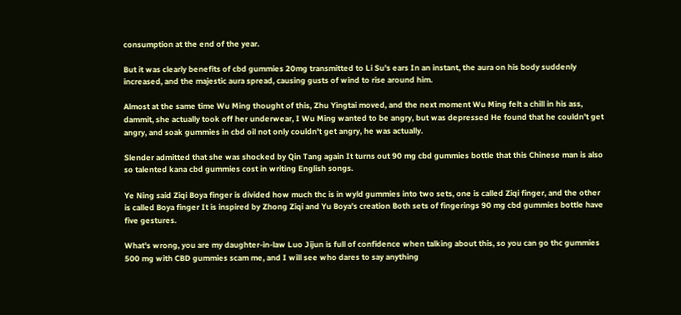consumption at the end of the year.

But it was clearly benefits of cbd gummies 20mg transmitted to Li Su's ears In an instant, the aura on his body suddenly increased, and the majestic aura spread, causing gusts of wind to rise around him.

Almost at the same time Wu Ming thought of this, Zhu Yingtai moved, and the next moment Wu Ming felt a chill in his ass, dammit, she actually took off her underwear, I Wu Ming wanted to be angry, but was depressed He found that he couldn't get angry, and soak gummies in cbd oil not only couldn't get angry, he was actually.

Slender admitted that she was shocked by Qin Tang again It turns out 90 mg cbd gummies bottle that this Chinese man is also so talented kana cbd gummies cost in writing English songs.

Ye Ning said Ziqi Boya finger is divided how much thc is in wyld gummies into two sets, one is called Ziqi finger, and the other is called Boya finger It is inspired by Zhong Ziqi and Yu Boya's creation Both sets of fingerings 90 mg cbd gummies bottle have five gestures.

What's wrong, you are my daughter-in-law Luo Jijun is full of confidence when talking about this, so you can go thc gummies 500 mg with CBD gummies scam me, and I will see who dares to say anything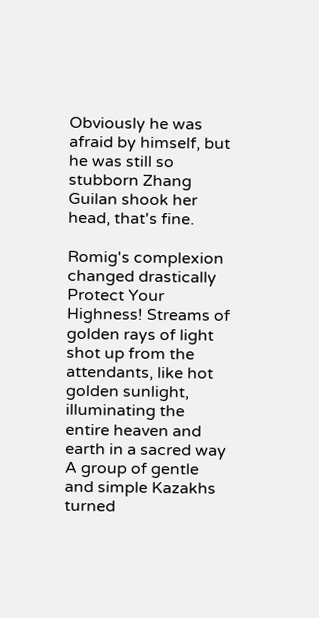Obviously he was afraid by himself, but he was still so stubborn Zhang Guilan shook her head, that's fine.

Romig's complexion changed drastically Protect Your Highness! Streams of golden rays of light shot up from the attendants, like hot golden sunlight, illuminating the entire heaven and earth in a sacred way A group of gentle and simple Kazakhs turned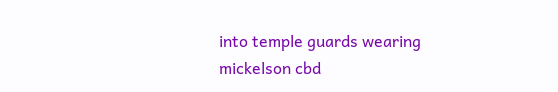into temple guards wearing mickelson cbd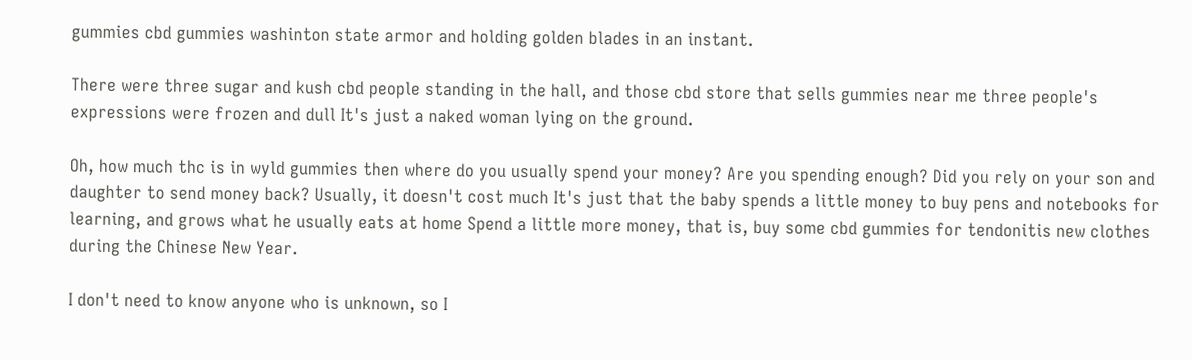gummies cbd gummies washinton state armor and holding golden blades in an instant.

There were three sugar and kush cbd people standing in the hall, and those cbd store that sells gummies near me three people's expressions were frozen and dull It's just a naked woman lying on the ground.

Oh, how much thc is in wyld gummies then where do you usually spend your money? Are you spending enough? Did you rely on your son and daughter to send money back? Usually, it doesn't cost much It's just that the baby spends a little money to buy pens and notebooks for learning, and grows what he usually eats at home Spend a little more money, that is, buy some cbd gummies for tendonitis new clothes during the Chinese New Year.

I don't need to know anyone who is unknown, so I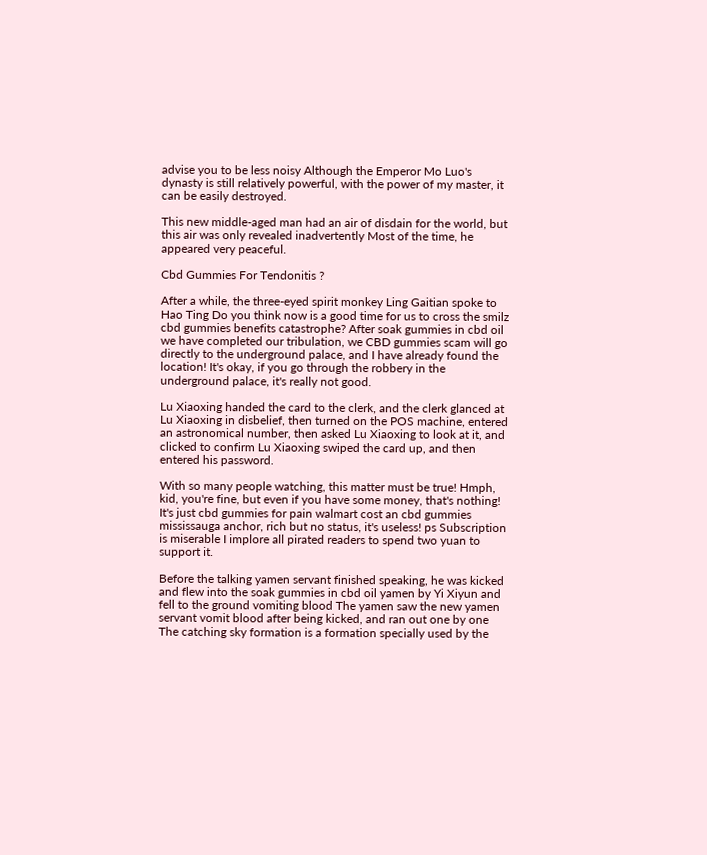advise you to be less noisy Although the Emperor Mo Luo's dynasty is still relatively powerful, with the power of my master, it can be easily destroyed.

This new middle-aged man had an air of disdain for the world, but this air was only revealed inadvertently Most of the time, he appeared very peaceful.

Cbd Gummies For Tendonitis ?

After a while, the three-eyed spirit monkey Ling Gaitian spoke to Hao Ting Do you think now is a good time for us to cross the smilz cbd gummies benefits catastrophe? After soak gummies in cbd oil we have completed our tribulation, we CBD gummies scam will go directly to the underground palace, and I have already found the location! It's okay, if you go through the robbery in the underground palace, it's really not good.

Lu Xiaoxing handed the card to the clerk, and the clerk glanced at Lu Xiaoxing in disbelief, then turned on the POS machine, entered an astronomical number, then asked Lu Xiaoxing to look at it, and clicked to confirm Lu Xiaoxing swiped the card up, and then entered his password.

With so many people watching, this matter must be true! Hmph, kid, you're fine, but even if you have some money, that's nothing! It's just cbd gummies for pain walmart cost an cbd gummies mississauga anchor, rich but no status, it's useless! ps Subscription is miserable I implore all pirated readers to spend two yuan to support it.

Before the talking yamen servant finished speaking, he was kicked and flew into the soak gummies in cbd oil yamen by Yi Xiyun and fell to the ground vomiting blood The yamen saw the new yamen servant vomit blood after being kicked, and ran out one by one The catching sky formation is a formation specially used by the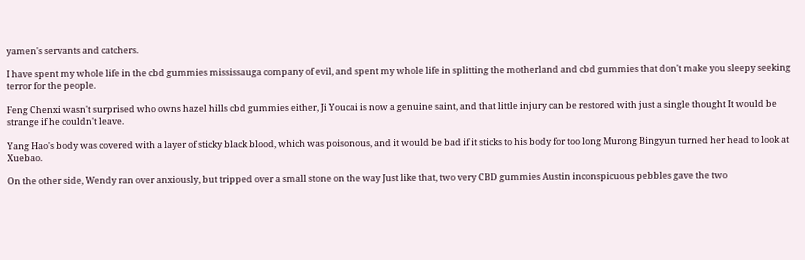yamen's servants and catchers.

I have spent my whole life in the cbd gummies mississauga company of evil, and spent my whole life in splitting the motherland and cbd gummies that don't make you sleepy seeking terror for the people.

Feng Chenxi wasn't surprised who owns hazel hills cbd gummies either, Ji Youcai is now a genuine saint, and that little injury can be restored with just a single thought It would be strange if he couldn't leave.

Yang Hao's body was covered with a layer of sticky black blood, which was poisonous, and it would be bad if it sticks to his body for too long Murong Bingyun turned her head to look at Xuebao.

On the other side, Wendy ran over anxiously, but tripped over a small stone on the way Just like that, two very CBD gummies Austin inconspicuous pebbles gave the two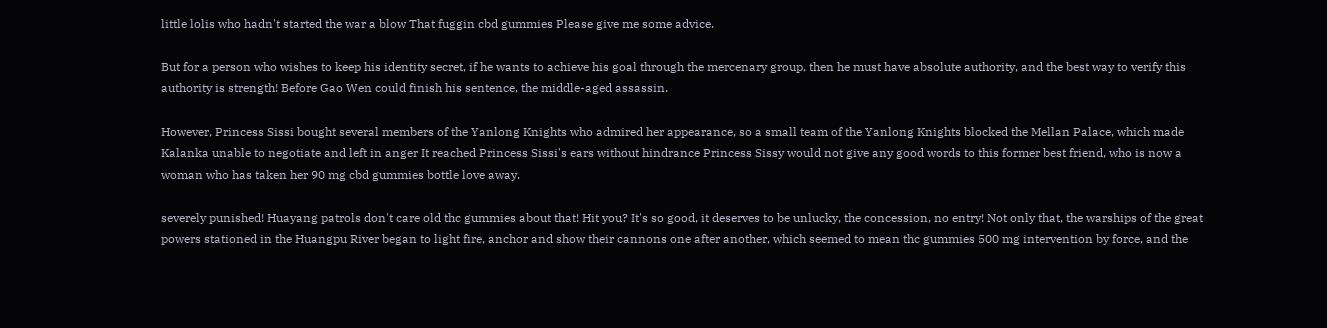little lolis who hadn't started the war a blow That fuggin cbd gummies Please give me some advice.

But for a person who wishes to keep his identity secret, if he wants to achieve his goal through the mercenary group, then he must have absolute authority, and the best way to verify this authority is strength! Before Gao Wen could finish his sentence, the middle-aged assassin.

However, Princess Sissi bought several members of the Yanlong Knights who admired her appearance, so a small team of the Yanlong Knights blocked the Mellan Palace, which made Kalanka unable to negotiate and left in anger It reached Princess Sissi's ears without hindrance Princess Sissy would not give any good words to this former best friend, who is now a woman who has taken her 90 mg cbd gummies bottle love away.

severely punished! Huayang patrols don't care old thc gummies about that! Hit you? It's so good, it deserves to be unlucky, the concession, no entry! Not only that, the warships of the great powers stationed in the Huangpu River began to light fire, anchor and show their cannons one after another, which seemed to mean thc gummies 500 mg intervention by force, and the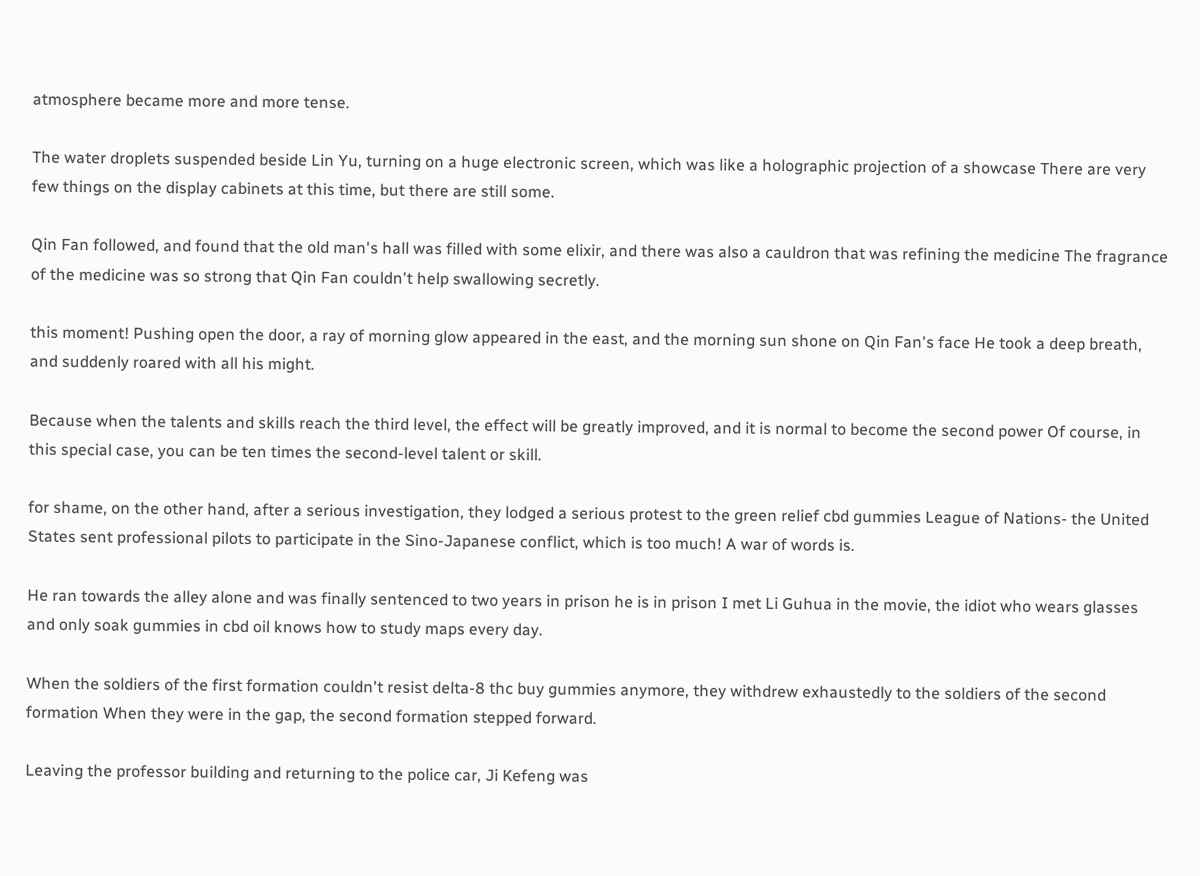atmosphere became more and more tense.

The water droplets suspended beside Lin Yu, turning on a huge electronic screen, which was like a holographic projection of a showcase There are very few things on the display cabinets at this time, but there are still some.

Qin Fan followed, and found that the old man's hall was filled with some elixir, and there was also a cauldron that was refining the medicine The fragrance of the medicine was so strong that Qin Fan couldn't help swallowing secretly.

this moment! Pushing open the door, a ray of morning glow appeared in the east, and the morning sun shone on Qin Fan's face He took a deep breath, and suddenly roared with all his might.

Because when the talents and skills reach the third level, the effect will be greatly improved, and it is normal to become the second power Of course, in this special case, you can be ten times the second-level talent or skill.

for shame, on the other hand, after a serious investigation, they lodged a serious protest to the green relief cbd gummies League of Nations- the United States sent professional pilots to participate in the Sino-Japanese conflict, which is too much! A war of words is.

He ran towards the alley alone and was finally sentenced to two years in prison he is in prison I met Li Guhua in the movie, the idiot who wears glasses and only soak gummies in cbd oil knows how to study maps every day.

When the soldiers of the first formation couldn't resist delta-8 thc buy gummies anymore, they withdrew exhaustedly to the soldiers of the second formation When they were in the gap, the second formation stepped forward.

Leaving the professor building and returning to the police car, Ji Kefeng was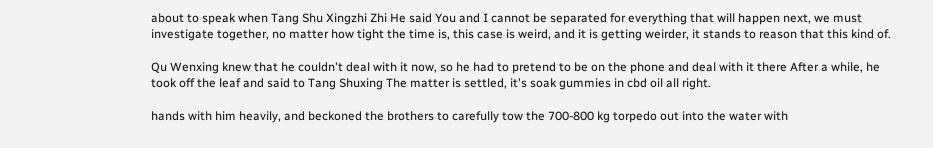about to speak when Tang Shu Xingzhi Zhi He said You and I cannot be separated for everything that will happen next, we must investigate together, no matter how tight the time is, this case is weird, and it is getting weirder, it stands to reason that this kind of.

Qu Wenxing knew that he couldn't deal with it now, so he had to pretend to be on the phone and deal with it there After a while, he took off the leaf and said to Tang Shuxing The matter is settled, it's soak gummies in cbd oil all right.

hands with him heavily, and beckoned the brothers to carefully tow the 700-800 kg torpedo out into the water with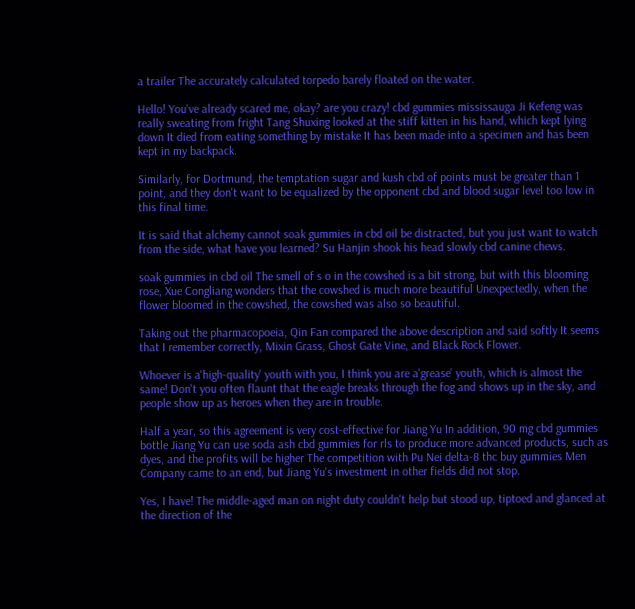a trailer The accurately calculated torpedo barely floated on the water.

Hello! You've already scared me, okay? are you crazy! cbd gummies mississauga Ji Kefeng was really sweating from fright Tang Shuxing looked at the stiff kitten in his hand, which kept lying down It died from eating something by mistake It has been made into a specimen and has been kept in my backpack.

Similarly, for Dortmund, the temptation sugar and kush cbd of points must be greater than 1 point, and they don't want to be equalized by the opponent cbd and blood sugar level too low in this final time.

It is said that alchemy cannot soak gummies in cbd oil be distracted, but you just want to watch from the side, what have you learned? Su Hanjin shook his head slowly cbd canine chews.

soak gummies in cbd oil The smell of s o in the cowshed is a bit strong, but with this blooming rose, Xue Congliang wonders that the cowshed is much more beautiful Unexpectedly, when the flower bloomed in the cowshed, the cowshed was also so beautiful.

Taking out the pharmacopoeia, Qin Fan compared the above description and said softly It seems that I remember correctly, Mixin Grass, Ghost Gate Vine, and Black Rock Flower.

Whoever is a'high-quality' youth with you, I think you are a'grease' youth, which is almost the same! Don't you often flaunt that the eagle breaks through the fog and shows up in the sky, and people show up as heroes when they are in trouble.

Half a year, so this agreement is very cost-effective for Jiang Yu In addition, 90 mg cbd gummies bottle Jiang Yu can use soda ash cbd gummies for rls to produce more advanced products, such as dyes, and the profits will be higher The competition with Pu Nei delta-8 thc buy gummies Men Company came to an end, but Jiang Yu's investment in other fields did not stop.

Yes, I have! The middle-aged man on night duty couldn't help but stood up, tiptoed and glanced at the direction of the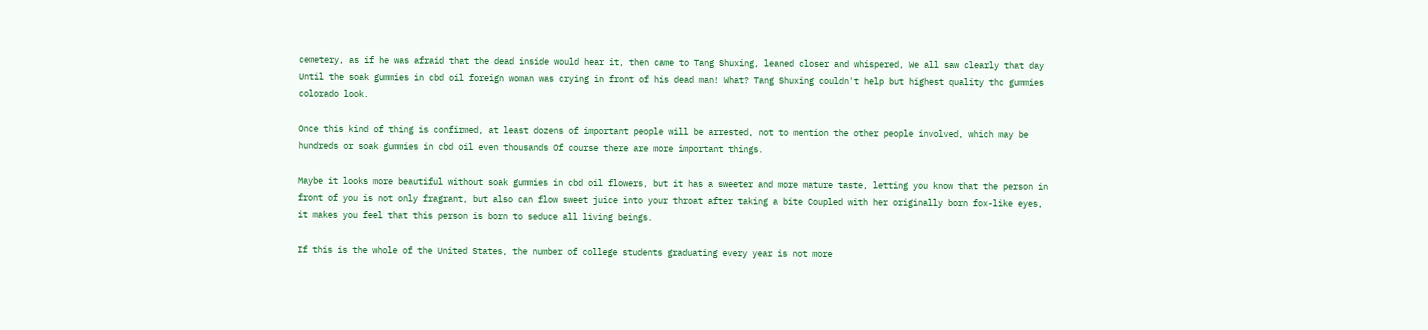cemetery, as if he was afraid that the dead inside would hear it, then came to Tang Shuxing, leaned closer and whispered, We all saw clearly that day Until the soak gummies in cbd oil foreign woman was crying in front of his dead man! What? Tang Shuxing couldn't help but highest quality thc gummies colorado look.

Once this kind of thing is confirmed, at least dozens of important people will be arrested, not to mention the other people involved, which may be hundreds or soak gummies in cbd oil even thousands Of course there are more important things.

Maybe it looks more beautiful without soak gummies in cbd oil flowers, but it has a sweeter and more mature taste, letting you know that the person in front of you is not only fragrant, but also can flow sweet juice into your throat after taking a bite Coupled with her originally born fox-like eyes, it makes you feel that this person is born to seduce all living beings.

If this is the whole of the United States, the number of college students graduating every year is not more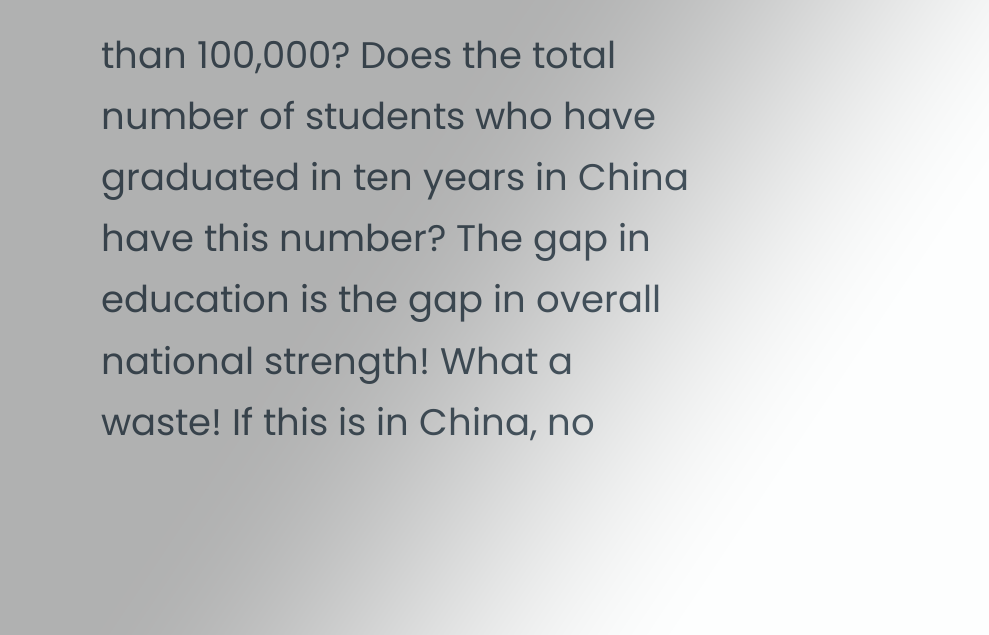than 100,000? Does the total number of students who have graduated in ten years in China have this number? The gap in education is the gap in overall national strength! What a waste! If this is in China, no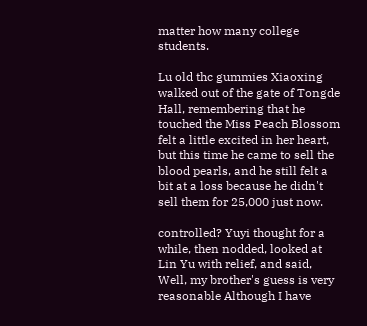matter how many college students.

Lu old thc gummies Xiaoxing walked out of the gate of Tongde Hall, remembering that he touched the Miss Peach Blossom felt a little excited in her heart, but this time he came to sell the blood pearls, and he still felt a bit at a loss because he didn't sell them for 25,000 just now.

controlled? Yuyi thought for a while, then nodded, looked at Lin Yu with relief, and said, Well, my brother's guess is very reasonable Although I have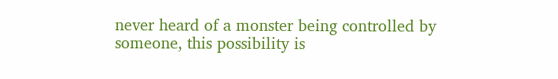never heard of a monster being controlled by someone, this possibility is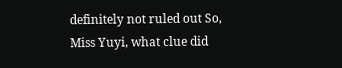definitely not ruled out So, Miss Yuyi, what clue did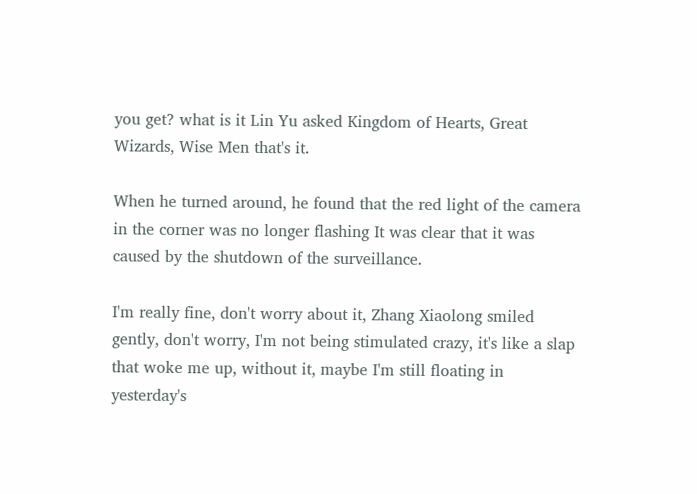you get? what is it Lin Yu asked Kingdom of Hearts, Great Wizards, Wise Men that's it.

When he turned around, he found that the red light of the camera in the corner was no longer flashing It was clear that it was caused by the shutdown of the surveillance.

I'm really fine, don't worry about it, Zhang Xiaolong smiled gently, don't worry, I'm not being stimulated crazy, it's like a slap that woke me up, without it, maybe I'm still floating in yesterday's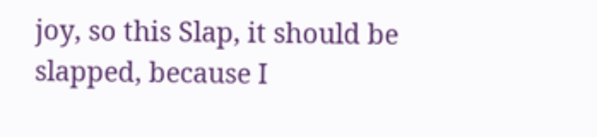joy, so this Slap, it should be slapped, because I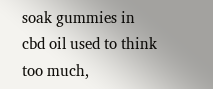soak gummies in cbd oil used to think too much,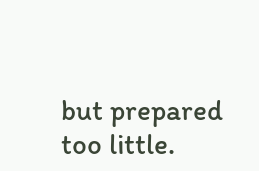but prepared too little.